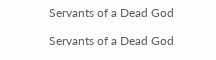Servants of a Dead God

Servants of a Dead God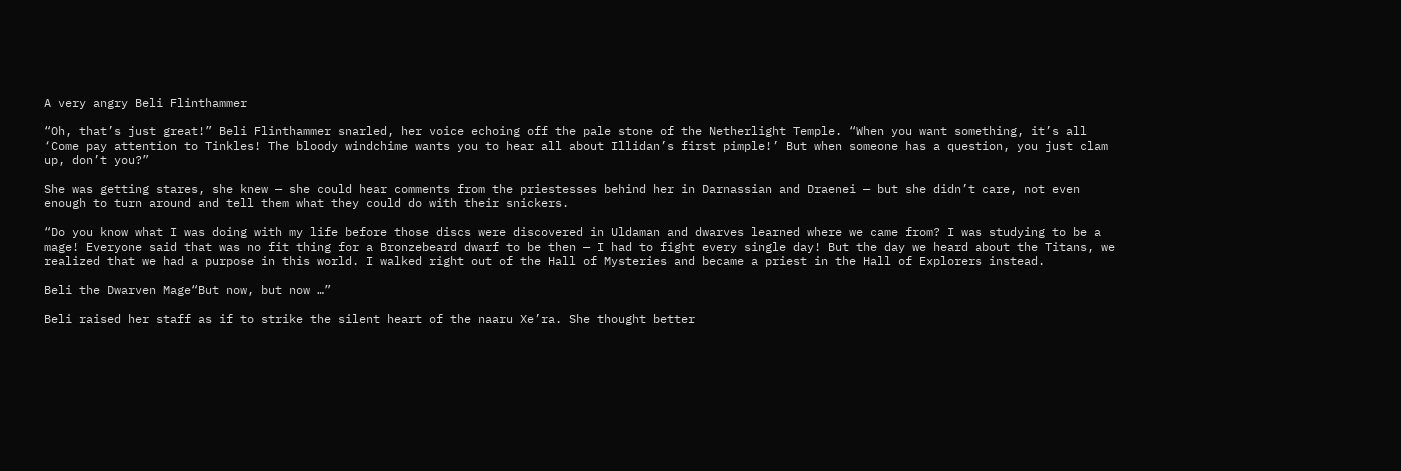A very angry Beli Flinthammer

“Oh, that’s just great!” Beli Flinthammer snarled, her voice echoing off the pale stone of the Netherlight Temple. “When you want something, it’s all ‘Come pay attention to Tinkles! The bloody windchime wants you to hear all about Illidan’s first pimple!’ But when someone has a question, you just clam up, don’t you?”

She was getting stares, she knew — she could hear comments from the priestesses behind her in Darnassian and Draenei — but she didn’t care, not even enough to turn around and tell them what they could do with their snickers.

“Do you know what I was doing with my life before those discs were discovered in Uldaman and dwarves learned where we came from? I was studying to be a mage! Everyone said that was no fit thing for a Bronzebeard dwarf to be then — I had to fight every single day! But the day we heard about the Titans, we realized that we had a purpose in this world. I walked right out of the Hall of Mysteries and became a priest in the Hall of Explorers instead.

Beli the Dwarven Mage“But now, but now …”

Beli raised her staff as if to strike the silent heart of the naaru Xe’ra. She thought better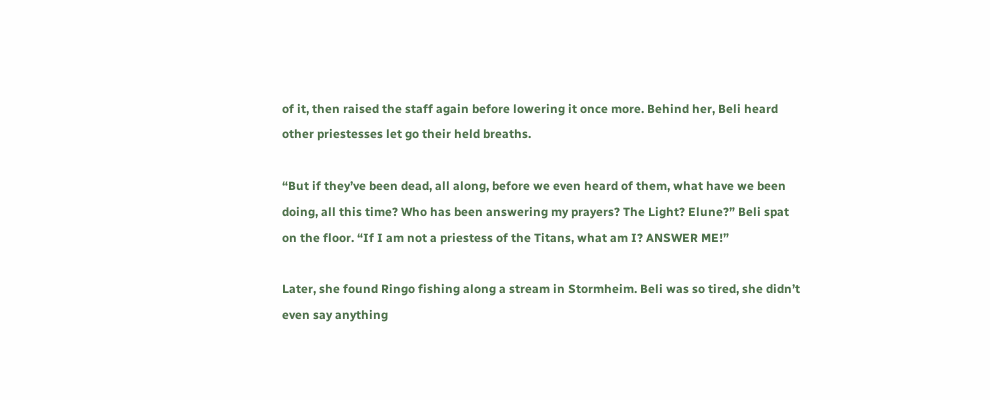of it, then raised the staff again before lowering it once more. Behind her, Beli heard other priestesses let go their held breaths.

“But if they’ve been dead, all along, before we even heard of them, what have we been doing, all this time? Who has been answering my prayers? The Light? Elune?” Beli spat on the floor. “If I am not a priestess of the Titans, what am I? ANSWER ME!”

Later, she found Ringo fishing along a stream in Stormheim. Beli was so tired, she didn’t even say anything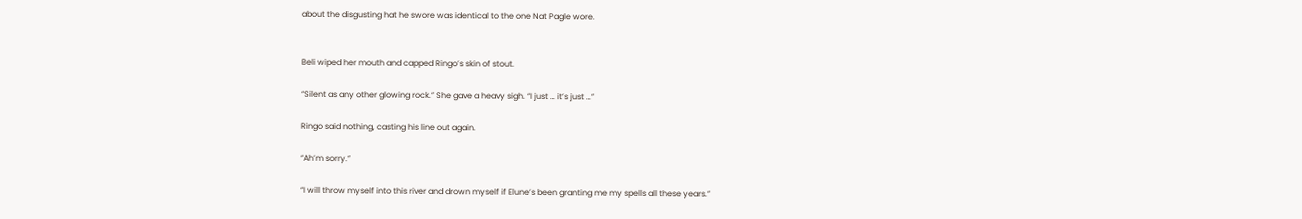about the disgusting hat he swore was identical to the one Nat Pagle wore.


Beli wiped her mouth and capped Ringo’s skin of stout.

“Silent as any other glowing rock.” She gave a heavy sigh. “I just … it’s just …”

Ringo said nothing, casting his line out again.

“Ah’m sorry.”

“I will throw myself into this river and drown myself if Elune’s been granting me my spells all these years.”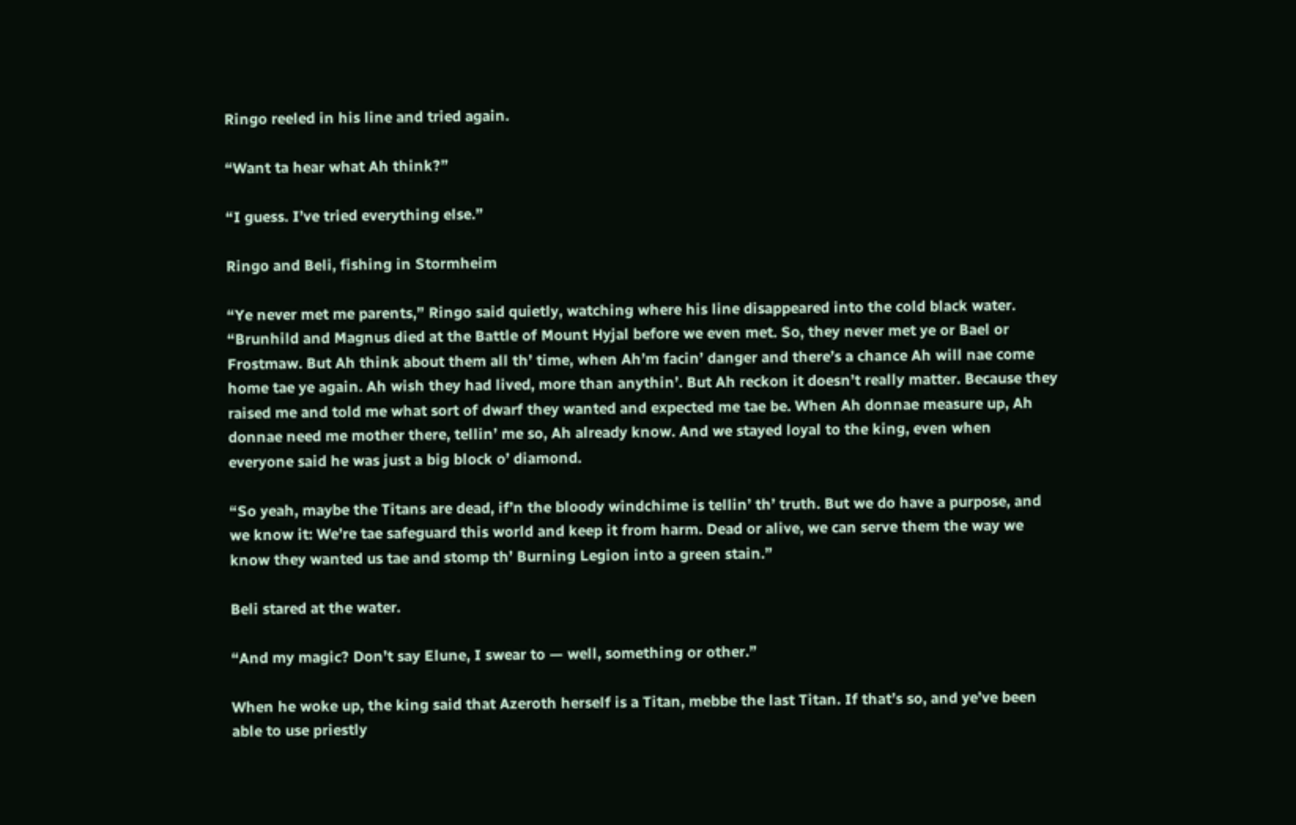Ringo reeled in his line and tried again.

“Want ta hear what Ah think?”

“I guess. I’ve tried everything else.”

Ringo and Beli, fishing in Stormheim

“Ye never met me parents,” Ringo said quietly, watching where his line disappeared into the cold black water. “Brunhild and Magnus died at the Battle of Mount Hyjal before we even met. So, they never met ye or Bael or Frostmaw. But Ah think about them all th’ time, when Ah’m facin’ danger and there’s a chance Ah will nae come home tae ye again. Ah wish they had lived, more than anythin’. But Ah reckon it doesn’t really matter. Because they raised me and told me what sort of dwarf they wanted and expected me tae be. When Ah donnae measure up, Ah donnae need me mother there, tellin’ me so, Ah already know. And we stayed loyal to the king, even when everyone said he was just a big block o’ diamond.

“So yeah, maybe the Titans are dead, if’n the bloody windchime is tellin’ th’ truth. But we do have a purpose, and we know it: We’re tae safeguard this world and keep it from harm. Dead or alive, we can serve them the way we know they wanted us tae and stomp th’ Burning Legion into a green stain.”

Beli stared at the water.

“And my magic? Don’t say Elune, I swear to — well, something or other.”

When he woke up, the king said that Azeroth herself is a Titan, mebbe the last Titan. If that’s so, and ye’ve been able to use priestly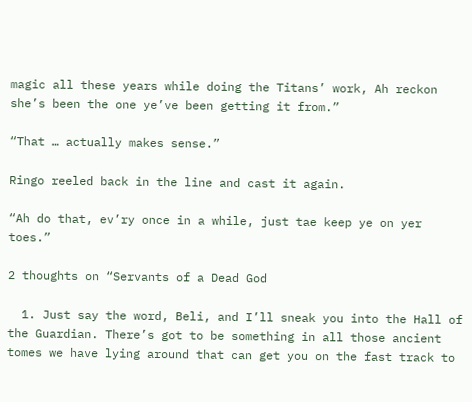magic all these years while doing the Titans’ work, Ah reckon she’s been the one ye’ve been getting it from.”

“That … actually makes sense.”

Ringo reeled back in the line and cast it again.

“Ah do that, ev’ry once in a while, just tae keep ye on yer toes.”

2 thoughts on “Servants of a Dead God

  1. Just say the word, Beli, and I’ll sneak you into the Hall of the Guardian. There’s got to be something in all those ancient tomes we have lying around that can get you on the fast track to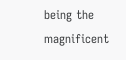being the magnificent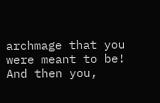archmage that you were meant to be! And then you,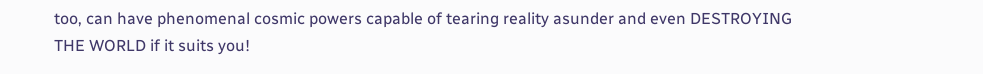too, can have phenomenal cosmic powers capable of tearing reality asunder and even DESTROYING THE WORLD if it suits you!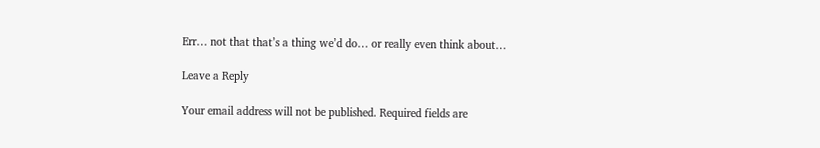Err… not that that’s a thing we’d do… or really even think about…

Leave a Reply

Your email address will not be published. Required fields are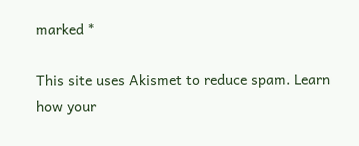marked *

This site uses Akismet to reduce spam. Learn how your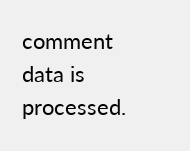comment data is processed.